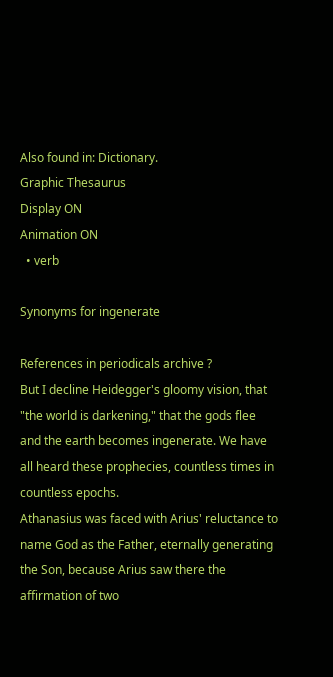Also found in: Dictionary.
Graphic Thesaurus
Display ON
Animation ON
  • verb

Synonyms for ingenerate

References in periodicals archive ?
But I decline Heidegger's gloomy vision, that "the world is darkening," that the gods flee and the earth becomes ingenerate. We have all heard these prophecies, countless times in countless epochs.
Athanasius was faced with Arius' reluctance to name God as the Father, eternally generating the Son, because Arius saw there the affirmation of two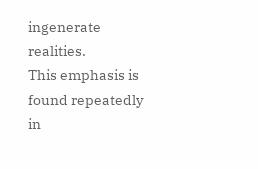ingenerate realities.
This emphasis is found repeatedly in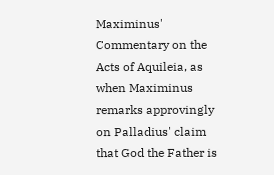Maximinus' Commentary on the Acts of Aquileia, as when Maximinus remarks approvingly on Palladius' claim that God the Father is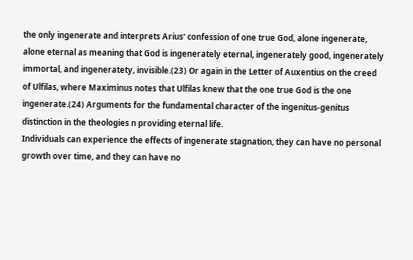the only ingenerate and interprets Arius' confession of one true God, alone ingenerate, alone eternal as meaning that God is ingenerately eternal, ingenerately good, ingenerately immortal, and ingeneratety, invisible.(23) Or again in the Letter of Auxentius on the creed of Ulfilas, where Maximinus notes that Ulfilas knew that the one true God is the one ingenerate.(24) Arguments for the fundamental character of the ingenitus-genitus distinction in the theologies n providing eternal life.
Individuals can experience the effects of ingenerate stagnation, they can have no personal growth over time, and they can have no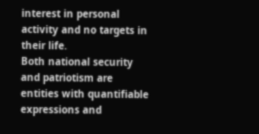interest in personal activity and no targets in their life.
Both national security and patriotism are entities with quantifiable expressions and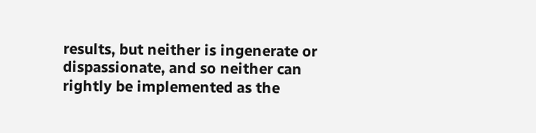results, but neither is ingenerate or dispassionate, and so neither can rightly be implemented as the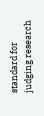standard for judging research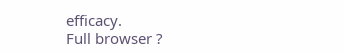efficacy.
Full browser ?